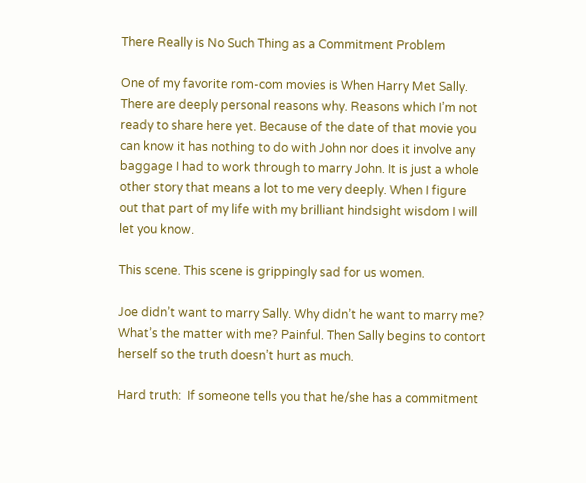There Really is No Such Thing as a Commitment Problem

One of my favorite rom-com movies is When Harry Met Sally. There are deeply personal reasons why. Reasons which I’m not ready to share here yet. Because of the date of that movie you can know it has nothing to do with John nor does it involve any baggage I had to work through to marry John. It is just a whole other story that means a lot to me very deeply. When I figure out that part of my life with my brilliant hindsight wisdom I will let you know.

This scene. This scene is grippingly sad for us women.

Joe didn’t want to marry Sally. Why didn’t he want to marry me? What’s the matter with me? Painful. Then Sally begins to contort herself so the truth doesn’t hurt as much.

Hard truth:  If someone tells you that he/she has a commitment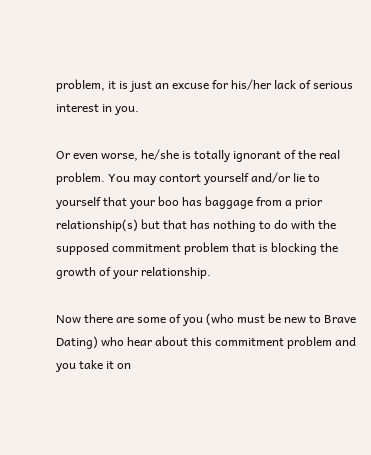problem, it is just an excuse for his/her lack of serious interest in you.

Or even worse, he/she is totally ignorant of the real problem. You may contort yourself and/or lie to yourself that your boo has baggage from a prior relationship(s) but that has nothing to do with the supposed commitment problem that is blocking the growth of your relationship.

Now there are some of you (who must be new to Brave Dating) who hear about this commitment problem and you take it on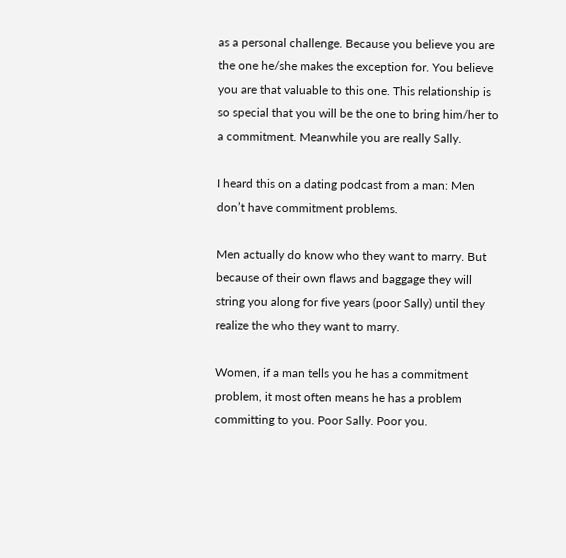as a personal challenge. Because you believe you are the one he/she makes the exception for. You believe you are that valuable to this one. This relationship is so special that you will be the one to bring him/her to a commitment. Meanwhile you are really Sally.

I heard this on a dating podcast from a man: Men don’t have commitment problems.

Men actually do know who they want to marry. But because of their own flaws and baggage they will string you along for five years (poor Sally) until they realize the who they want to marry.

Women, if a man tells you he has a commitment problem, it most often means he has a problem committing to you. Poor Sally. Poor you.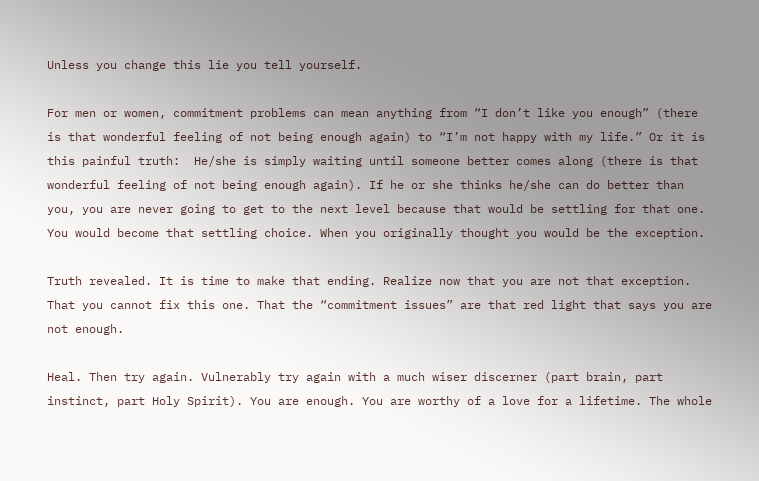Unless you change this lie you tell yourself.

For men or women, commitment problems can mean anything from “I don’t like you enough” (there is that wonderful feeling of not being enough again) to “I’m not happy with my life.” Or it is this painful truth:  He/she is simply waiting until someone better comes along (there is that wonderful feeling of not being enough again). If he or she thinks he/she can do better than you, you are never going to get to the next level because that would be settling for that one. You would become that settling choice. When you originally thought you would be the exception.

Truth revealed. It is time to make that ending. Realize now that you are not that exception. That you cannot fix this one. That the “commitment issues” are that red light that says you are not enough.

Heal. Then try again. Vulnerably try again with a much wiser discerner (part brain, part instinct, part Holy Spirit). You are enough. You are worthy of a love for a lifetime. The whole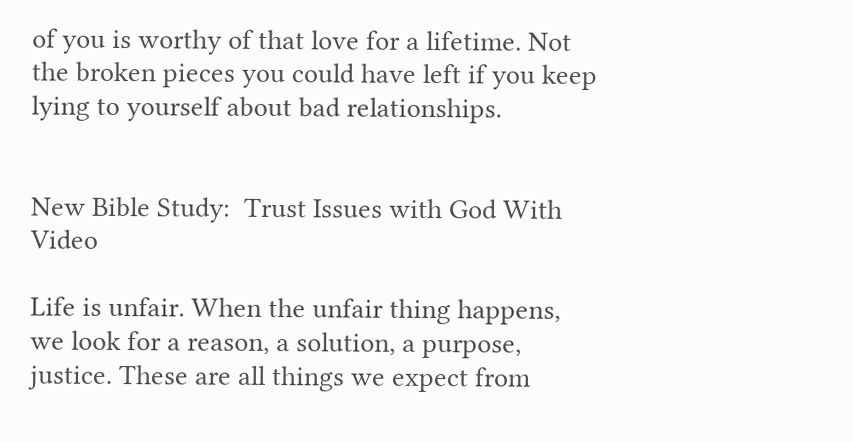of you is worthy of that love for a lifetime. Not the broken pieces you could have left if you keep lying to yourself about bad relationships.


New Bible Study:  Trust Issues with God With Video

Life is unfair. When the unfair thing happens, we look for a reason, a solution, a purpose, justice. These are all things we expect from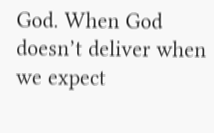God. When God doesn’t deliver when we expect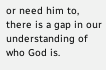or need him to, there is a gap in our understanding of who God is.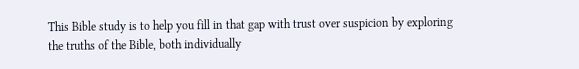This Bible study is to help you fill in that gap with trust over suspicion by exploring the truths of the Bible, both individually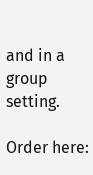and in a group setting.

Order here: